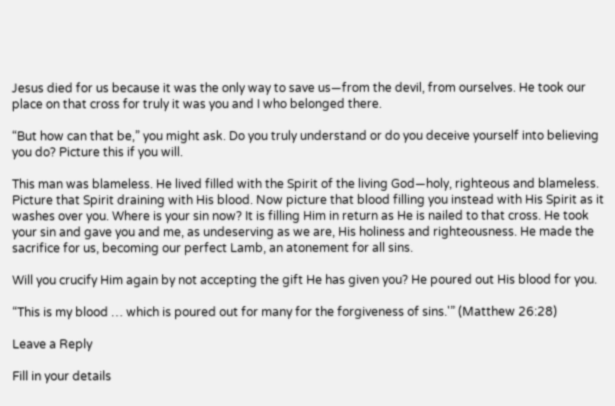Jesus died for us because it was the only way to save us—from the devil, from ourselves. He took our place on that cross for truly it was you and I who belonged there.

“But how can that be,” you might ask. Do you truly understand or do you deceive yourself into believing you do? Picture this if you will.

This man was blameless. He lived filled with the Spirit of the living God—holy, righteous and blameless. Picture that Spirit draining with His blood. Now picture that blood filling you instead with His Spirit as it washes over you. Where is your sin now? It is filling Him in return as He is nailed to that cross. He took your sin and gave you and me, as undeserving as we are, His holiness and righteousness. He made the sacrifice for us, becoming our perfect Lamb, an atonement for all sins.

Will you crucify Him again by not accepting the gift He has given you? He poured out His blood for you.

“This is my blood … which is poured out for many for the forgiveness of sins.'” (Matthew 26:28)

Leave a Reply

Fill in your details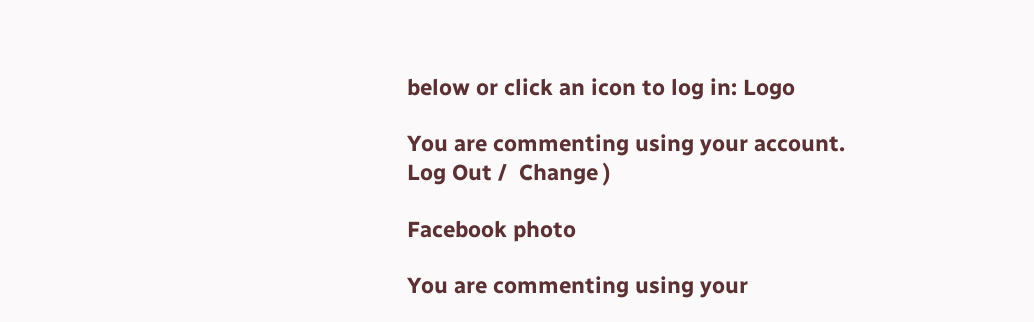below or click an icon to log in: Logo

You are commenting using your account. Log Out /  Change )

Facebook photo

You are commenting using your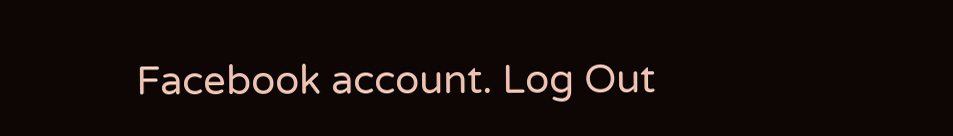Facebook account. Log Out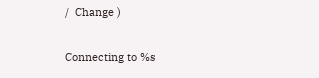/  Change )

Connecting to %s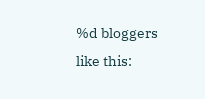%d bloggers like this: